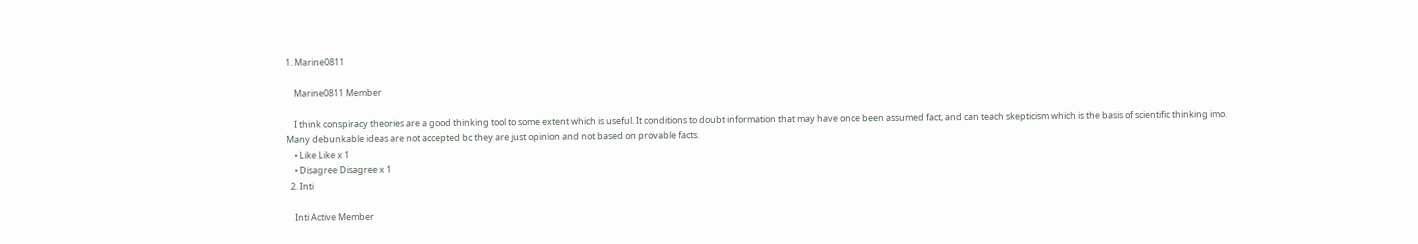1. Marine0811

    Marine0811 Member

    I think conspiracy theories are a good thinking tool to some extent which is useful. It conditions to doubt information that may have once been assumed fact, and can teach skepticism which is the basis of scientific thinking imo. Many debunkable ideas are not accepted bc they are just opinion and not based on provable facts.
    • Like Like x 1
    • Disagree Disagree x 1
  2. Inti

    Inti Active Member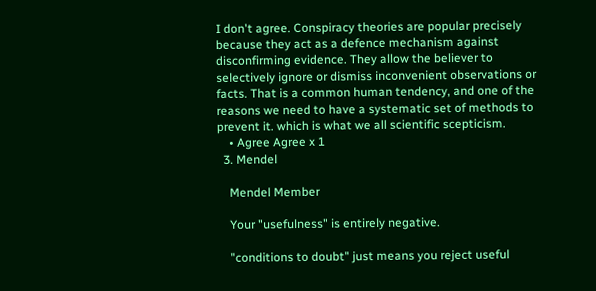I don't agree. Conspiracy theories are popular precisely because they act as a defence mechanism against disconfirming evidence. They allow the believer to selectively ignore or dismiss inconvenient observations or facts. That is a common human tendency, and one of the reasons we need to have a systematic set of methods to prevent it. which is what we all scientific scepticism.
    • Agree Agree x 1
  3. Mendel

    Mendel Member

    Your "usefulness" is entirely negative.

    "conditions to doubt" just means you reject useful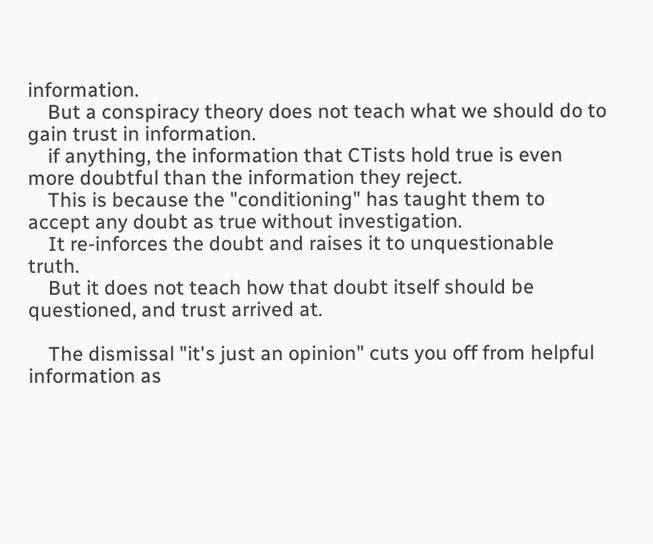information.
    But a conspiracy theory does not teach what we should do to gain trust in information.
    if anything, the information that CTists hold true is even more doubtful than the information they reject.
    This is because the "conditioning" has taught them to accept any doubt as true without investigation.
    It re-inforces the doubt and raises it to unquestionable truth.
    But it does not teach how that doubt itself should be questioned, and trust arrived at.

    The dismissal "it's just an opinion" cuts you off from helpful information as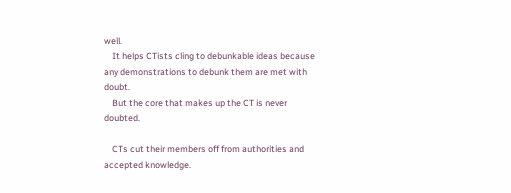well.
    It helps CTists cling to debunkable ideas because any demonstrations to debunk them are met with doubt.
    But the core that makes up the CT is never doubted.

    CTs cut their members off from authorities and accepted knowledge.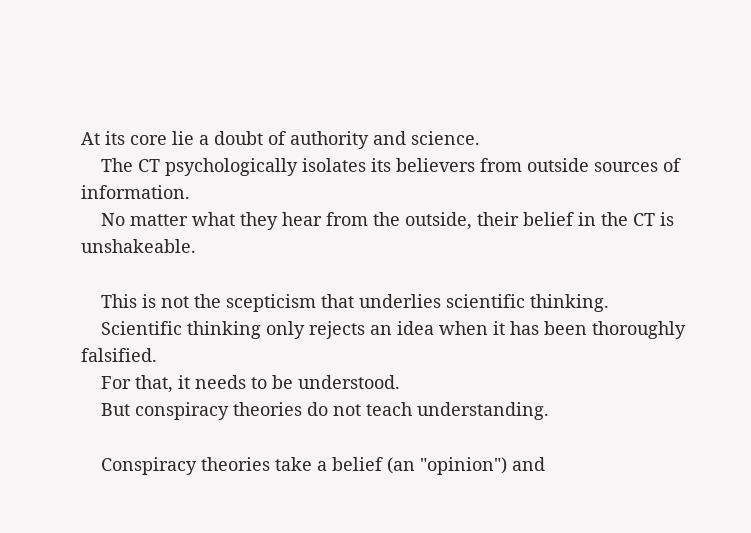At its core lie a doubt of authority and science.
    The CT psychologically isolates its believers from outside sources of information.
    No matter what they hear from the outside, their belief in the CT is unshakeable.

    This is not the scepticism that underlies scientific thinking.
    Scientific thinking only rejects an idea when it has been thoroughly falsified.
    For that, it needs to be understood.
    But conspiracy theories do not teach understanding.

    Conspiracy theories take a belief (an "opinion") and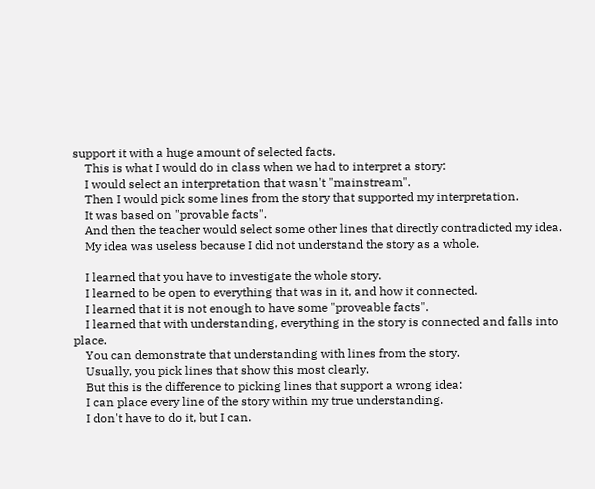support it with a huge amount of selected facts.
    This is what I would do in class when we had to interpret a story:
    I would select an interpretation that wasn't "mainstream".
    Then I would pick some lines from the story that supported my interpretation.
    It was based on "provable facts".
    And then the teacher would select some other lines that directly contradicted my idea.
    My idea was useless because I did not understand the story as a whole.

    I learned that you have to investigate the whole story.
    I learned to be open to everything that was in it, and how it connected.
    I learned that it is not enough to have some "proveable facts".
    I learned that with understanding, everything in the story is connected and falls into place.
    You can demonstrate that understanding with lines from the story.
    Usually, you pick lines that show this most clearly.
    But this is the difference to picking lines that support a wrong idea:
    I can place every line of the story within my true understanding.
    I don't have to do it, but I can.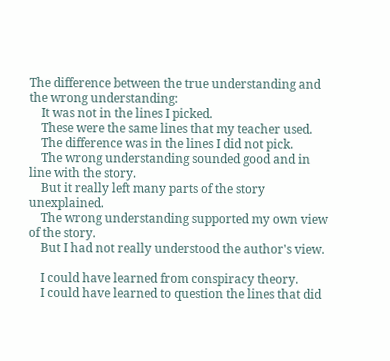The difference between the true understanding and the wrong understanding:
    It was not in the lines I picked.
    These were the same lines that my teacher used.
    The difference was in the lines I did not pick.
    The wrong understanding sounded good and in line with the story.
    But it really left many parts of the story unexplained.
    The wrong understanding supported my own view of the story.
    But I had not really understood the author's view.

    I could have learned from conspiracy theory.
    I could have learned to question the lines that did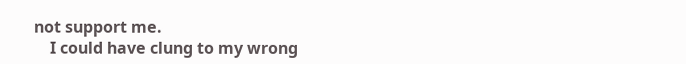not support me.
    I could have clung to my wrong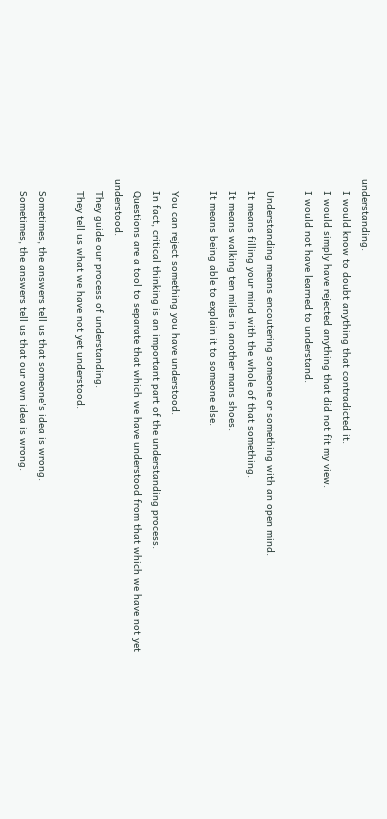understanding.
    I would know to doubt anything that contradicted it.
    I would simply have rejected anything that did not fit my view.
    I would not have learned to understand.

    Understanding means encoutering someone or something with an open mind.
    It means filling your mind with the whole of that something.
    It means walking ten miles in another mans shoes.
    It means being able to explain it to someone else.

    You can reject something you have understood.
    In fact, critical thinking is an important part of the understanding process.
    Questions are a tool to separate that which we have understood from that which we have not yet understood.
    They guide our process of understanding.
    They tell us what we have not yet understood.

    Sometimes, the answers tell us that someone's idea is wrong.
    Sometimes, the answers tell us that our own idea is wrong.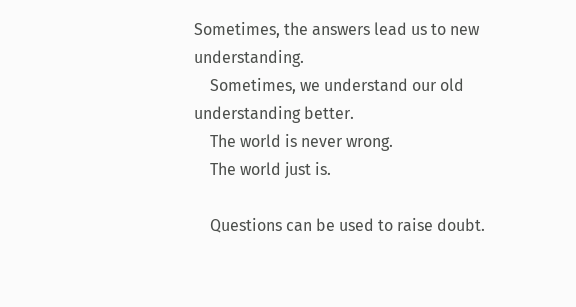Sometimes, the answers lead us to new understanding.
    Sometimes, we understand our old understanding better.
    The world is never wrong.
    The world just is.

    Questions can be used to raise doubt.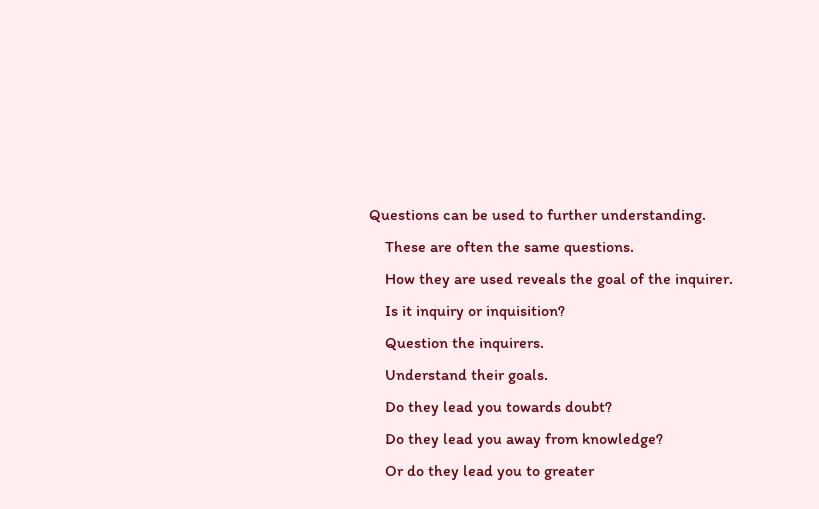Questions can be used to further understanding.
    These are often the same questions.
    How they are used reveals the goal of the inquirer.
    Is it inquiry or inquisition?
    Question the inquirers.
    Understand their goals.
    Do they lead you towards doubt?
    Do they lead you away from knowledge?
    Or do they lead you to greater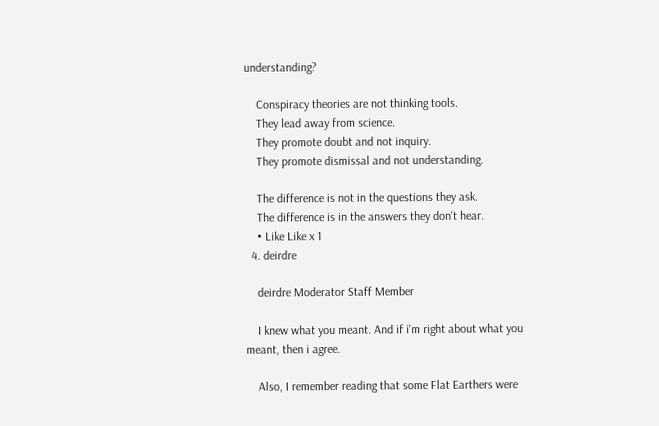understanding?

    Conspiracy theories are not thinking tools.
    They lead away from science.
    They promote doubt and not inquiry.
    They promote dismissal and not understanding.

    The difference is not in the questions they ask.
    The difference is in the answers they don't hear.
    • Like Like x 1
  4. deirdre

    deirdre Moderator Staff Member

    I knew what you meant. And if i'm right about what you meant, then i agree.

    Also, I remember reading that some Flat Earthers were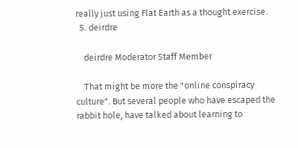really just using Flat Earth as a thought exercise.
  5. deirdre

    deirdre Moderator Staff Member

    That might be more the "online conspiracy culture". But several people who have escaped the rabbit hole, have talked about learning to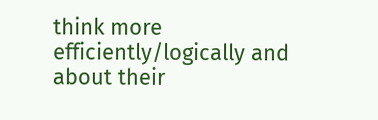think more efficiently/logically and about their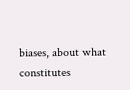biases, about what constitutes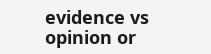evidence vs opinion or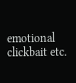emotional clickbait etc.